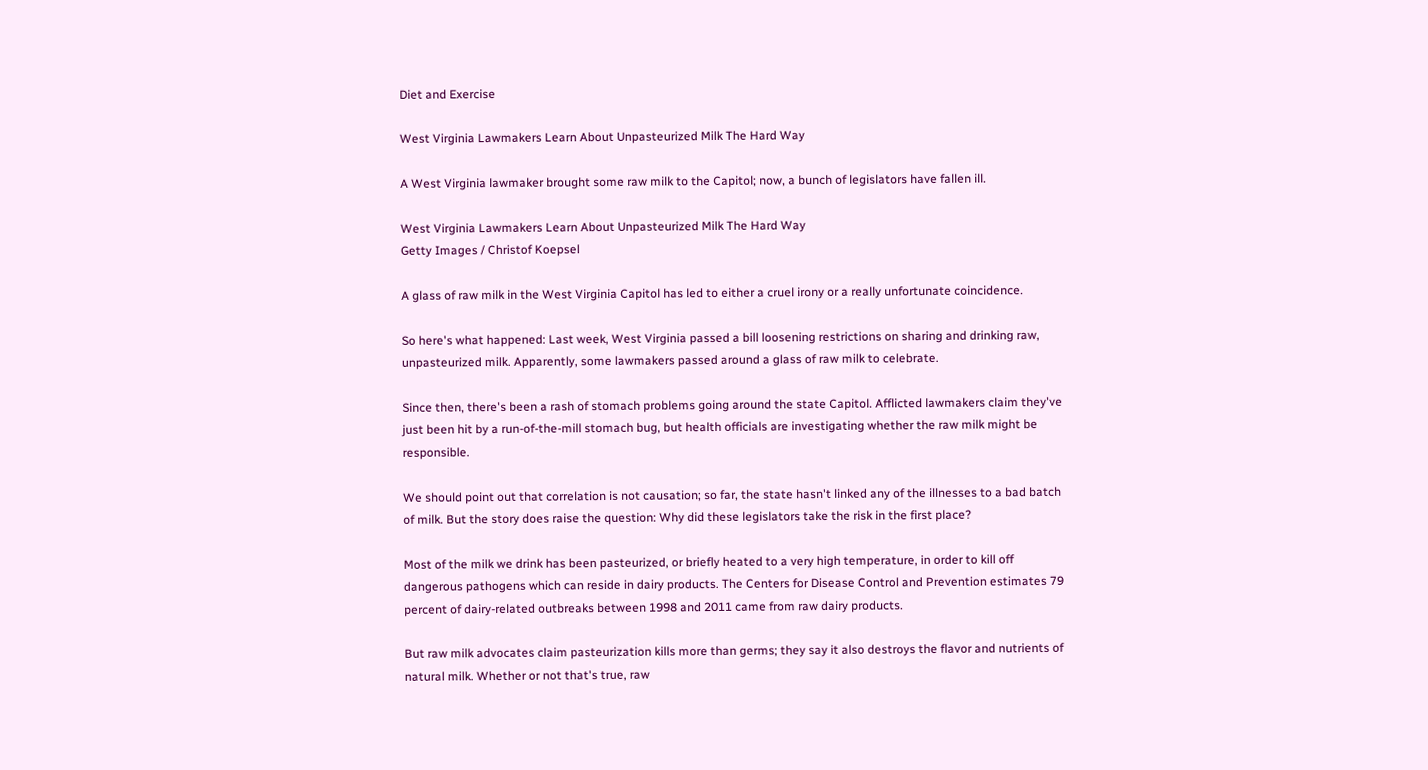Diet and Exercise

West Virginia Lawmakers Learn About Unpasteurized Milk The Hard Way

A West Virginia lawmaker brought some raw milk to the Capitol; now, a bunch of legislators have fallen ill.

West Virginia Lawmakers Learn About Unpasteurized Milk The Hard Way
Getty Images / Christof Koepsel

A glass of raw milk in the West Virginia Capitol has led to either a cruel irony or a really unfortunate coincidence.

So here's what happened: Last week, West Virginia passed a bill loosening restrictions on sharing and drinking raw, unpasteurized milk. Apparently, some lawmakers passed around a glass of raw milk to celebrate.

Since then, there's been a rash of stomach problems going around the state Capitol. Afflicted lawmakers claim they've just been hit by a run-of-the-mill stomach bug, but health officials are investigating whether the raw milk might be responsible.

We should point out that correlation is not causation; so far, the state hasn't linked any of the illnesses to a bad batch of milk. But the story does raise the question: Why did these legislators take the risk in the first place?

Most of the milk we drink has been pasteurized, or briefly heated to a very high temperature, in order to kill off dangerous pathogens which can reside in dairy products. The Centers for Disease Control and Prevention estimates 79 percent of dairy-related outbreaks between 1998 and 2011 came from raw dairy products.

But raw milk advocates claim pasteurization kills more than germs; they say it also destroys the flavor and nutrients of natural milk. Whether or not that's true, raw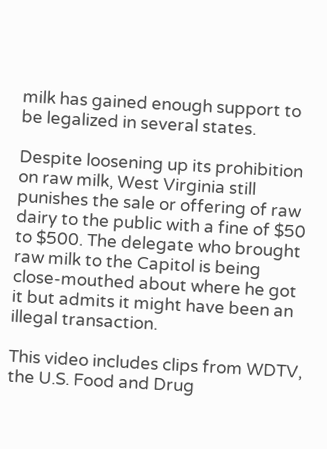milk has gained enough support to be legalized in several states.

Despite loosening up its prohibition on raw milk, West Virginia still punishes the sale or offering of raw dairy to the public with a fine of $50 to $500. The delegate who brought raw milk to the Capitol is being close-mouthed about where he got it but admits it might have been an illegal transaction.

This video includes clips from WDTV, the U.S. Food and Drug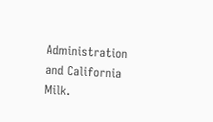Administration and California Milk.